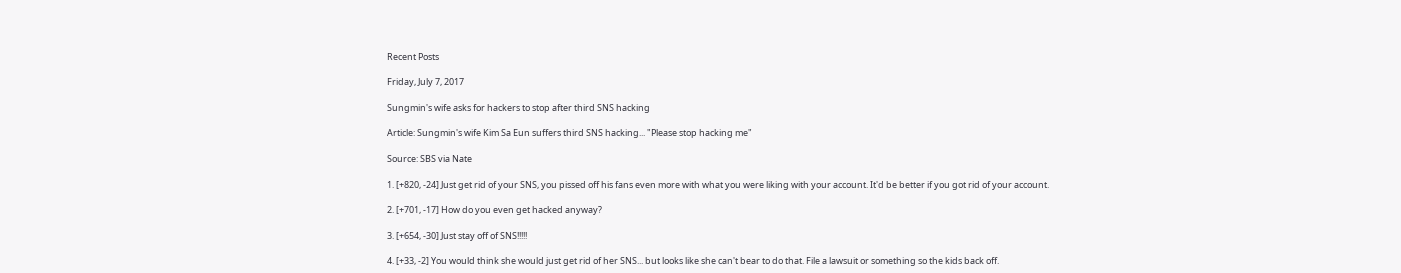Recent Posts

Friday, July 7, 2017

Sungmin's wife asks for hackers to stop after third SNS hacking

Article: Sungmin's wife Kim Sa Eun suffers third SNS hacking... "Please stop hacking me"

Source: SBS via Nate

1. [+820, -24] Just get rid of your SNS, you pissed off his fans even more with what you were liking with your account. It'd be better if you got rid of your account.

2. [+701, -17] How do you even get hacked anyway?

3. [+654, -30] Just stay off of SNS!!!!!

4. [+33, -2] You would think she would just get rid of her SNS... but looks like she can't bear to do that. File a lawsuit or something so the kids back off.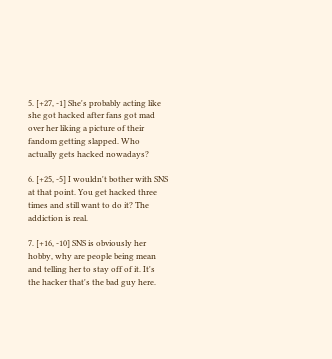5. [+27, -1] She's probably acting like she got hacked after fans got mad over her liking a picture of their fandom getting slapped. Who actually gets hacked nowadays?

6. [+25, -5] I wouldn't bother with SNS at that point. You get hacked three times and still want to do it? The addiction is real.

7. [+16, -10] SNS is obviously her hobby, why are people being mean and telling her to stay off of it. It's the hacker that's the bad guy here.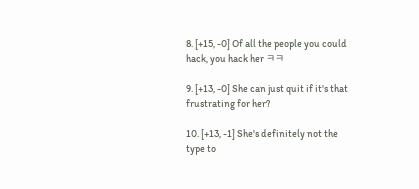8. [+15, -0] Of all the people you could hack, you hack her ㅋㅋ

9. [+13, -0] She can just quit if it's that frustrating for her?

10. [+13, -1] She's definitely not the type to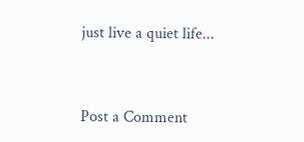just live a quiet life...



Post a Comment